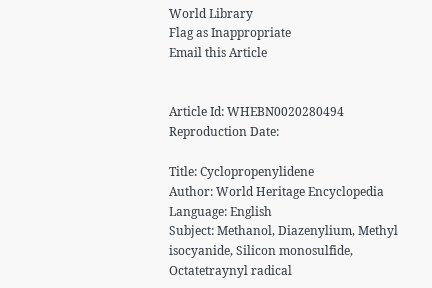World Library
Flag as Inappropriate
Email this Article


Article Id: WHEBN0020280494
Reproduction Date:

Title: Cyclopropenylidene
Author: World Heritage Encyclopedia
Language: English
Subject: Methanol, Diazenylium, Methyl isocyanide, Silicon monosulfide, Octatetraynyl radical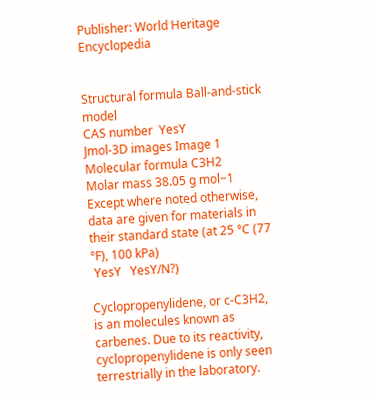Publisher: World Heritage Encyclopedia


Structural formula Ball-and-stick model
CAS number  YesY
Jmol-3D images Image 1
Molecular formula C3H2
Molar mass 38.05 g mol−1
Except where noted otherwise, data are given for materials in their standard state (at 25 °C (77 °F), 100 kPa)
 YesY   YesY/N?)

Cyclopropenylidene, or c-C3H2, is an molecules known as carbenes. Due to its reactivity, cyclopropenylidene is only seen terrestrially in the laboratory.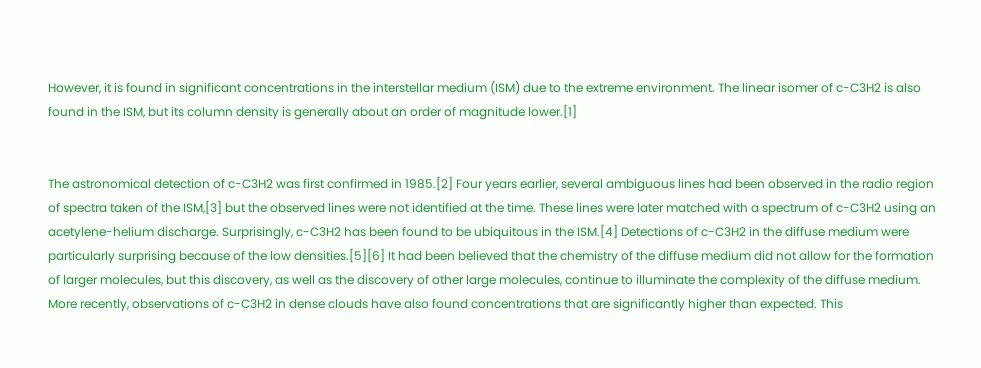However, it is found in significant concentrations in the interstellar medium (ISM) due to the extreme environment. The linear isomer of c-C3H2 is also found in the ISM, but its column density is generally about an order of magnitude lower.[1]


The astronomical detection of c-C3H2 was first confirmed in 1985.[2] Four years earlier, several ambiguous lines had been observed in the radio region of spectra taken of the ISM,[3] but the observed lines were not identified at the time. These lines were later matched with a spectrum of c-C3H2 using an acetylene-helium discharge. Surprisingly, c-C3H2 has been found to be ubiquitous in the ISM.[4] Detections of c-C3H2 in the diffuse medium were particularly surprising because of the low densities.[5][6] It had been believed that the chemistry of the diffuse medium did not allow for the formation of larger molecules, but this discovery, as well as the discovery of other large molecules, continue to illuminate the complexity of the diffuse medium. More recently, observations of c-C3H2 in dense clouds have also found concentrations that are significantly higher than expected. This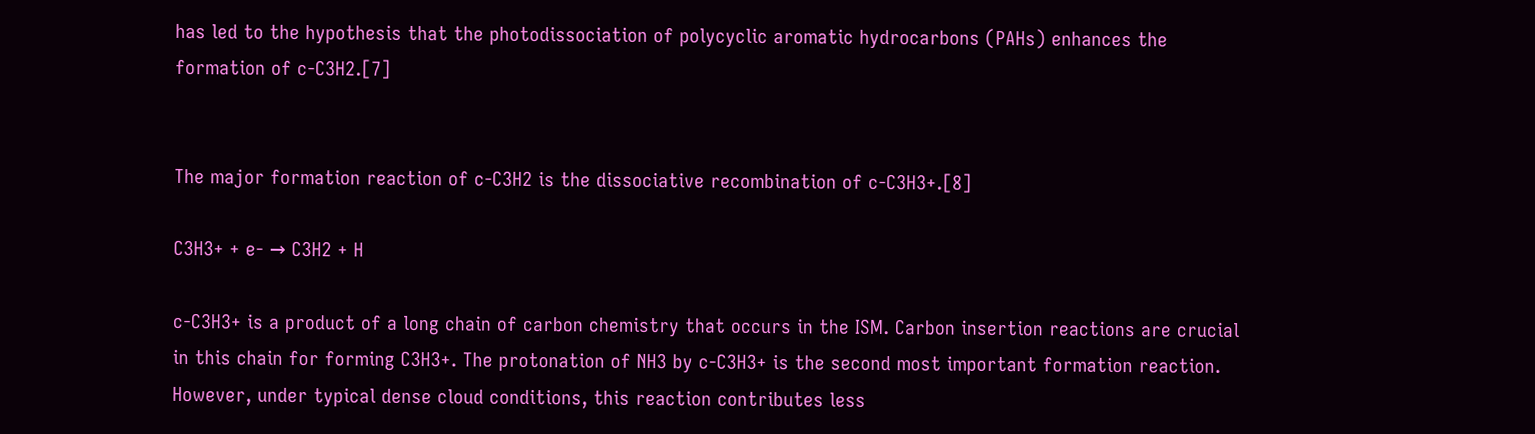has led to the hypothesis that the photodissociation of polycyclic aromatic hydrocarbons (PAHs) enhances the formation of c-C3H2.[7]


The major formation reaction of c-C3H2 is the dissociative recombination of c-C3H3+.[8]

C3H3+ + e- → C3H2 + H

c-C3H3+ is a product of a long chain of carbon chemistry that occurs in the ISM. Carbon insertion reactions are crucial in this chain for forming C3H3+. The protonation of NH3 by c-C3H3+ is the second most important formation reaction. However, under typical dense cloud conditions, this reaction contributes less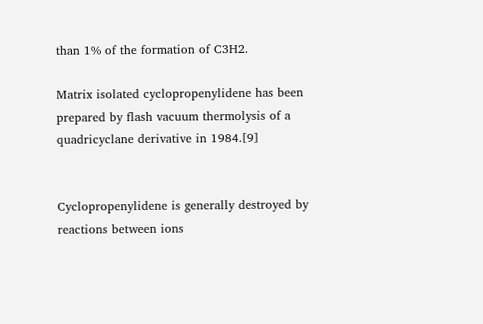than 1% of the formation of C3H2.

Matrix isolated cyclopropenylidene has been prepared by flash vacuum thermolysis of a quadricyclane derivative in 1984.[9]


Cyclopropenylidene is generally destroyed by reactions between ions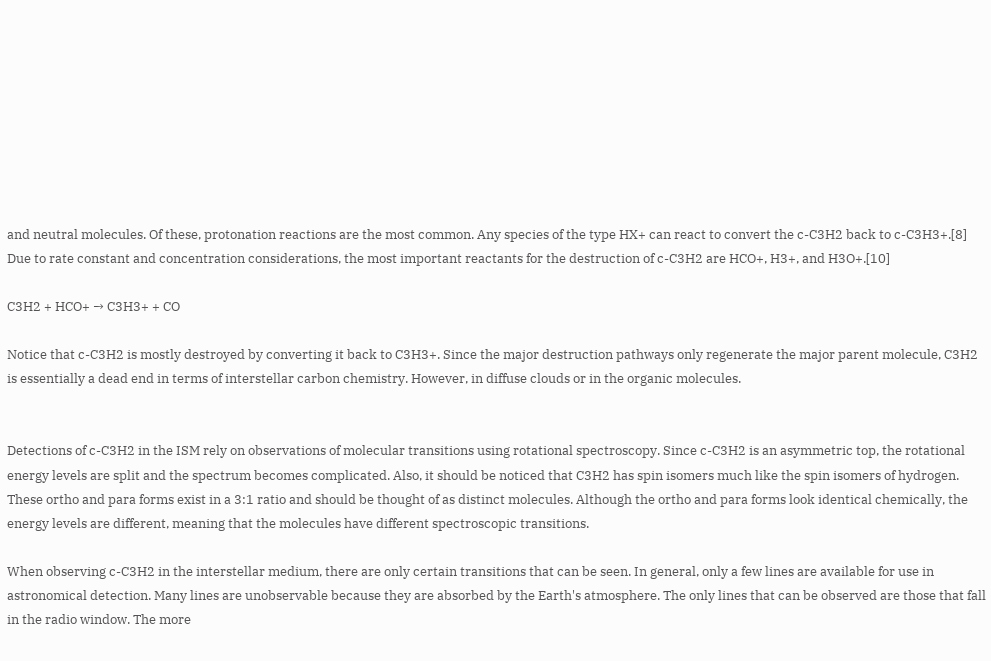and neutral molecules. Of these, protonation reactions are the most common. Any species of the type HX+ can react to convert the c-C3H2 back to c-C3H3+.[8] Due to rate constant and concentration considerations, the most important reactants for the destruction of c-C3H2 are HCO+, H3+, and H3O+.[10]

C3H2 + HCO+ → C3H3+ + CO

Notice that c-C3H2 is mostly destroyed by converting it back to C3H3+. Since the major destruction pathways only regenerate the major parent molecule, C3H2 is essentially a dead end in terms of interstellar carbon chemistry. However, in diffuse clouds or in the organic molecules.


Detections of c-C3H2 in the ISM rely on observations of molecular transitions using rotational spectroscopy. Since c-C3H2 is an asymmetric top, the rotational energy levels are split and the spectrum becomes complicated. Also, it should be noticed that C3H2 has spin isomers much like the spin isomers of hydrogen. These ortho and para forms exist in a 3:1 ratio and should be thought of as distinct molecules. Although the ortho and para forms look identical chemically, the energy levels are different, meaning that the molecules have different spectroscopic transitions.

When observing c-C3H2 in the interstellar medium, there are only certain transitions that can be seen. In general, only a few lines are available for use in astronomical detection. Many lines are unobservable because they are absorbed by the Earth's atmosphere. The only lines that can be observed are those that fall in the radio window. The more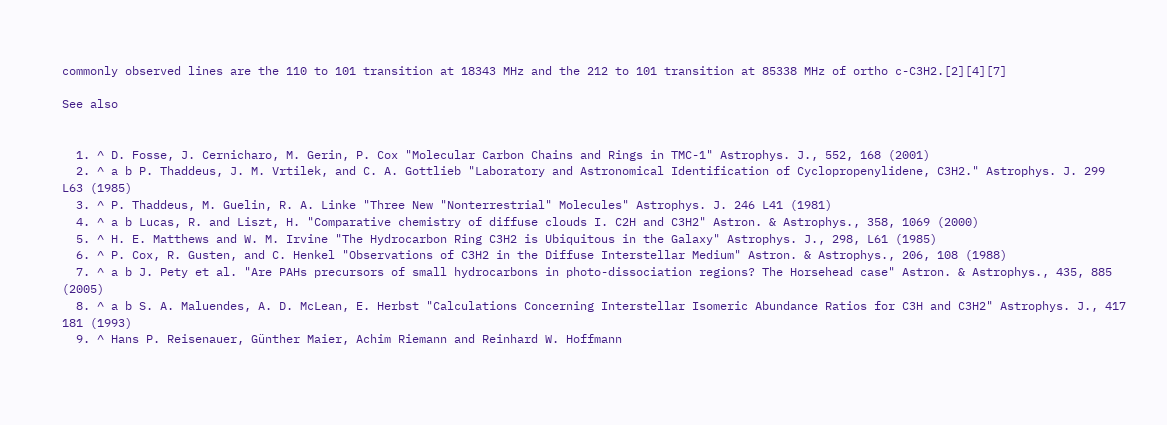commonly observed lines are the 110 to 101 transition at 18343 MHz and the 212 to 101 transition at 85338 MHz of ortho c-C3H2.[2][4][7]

See also


  1. ^ D. Fosse, J. Cernicharo, M. Gerin, P. Cox "Molecular Carbon Chains and Rings in TMC-1" Astrophys. J., 552, 168 (2001)
  2. ^ a b P. Thaddeus, J. M. Vrtilek, and C. A. Gottlieb "Laboratory and Astronomical Identification of Cyclopropenylidene, C3H2." Astrophys. J. 299 L63 (1985)
  3. ^ P. Thaddeus, M. Guelin, R. A. Linke "Three New "Nonterrestrial" Molecules" Astrophys. J. 246 L41 (1981)
  4. ^ a b Lucas, R. and Liszt, H. "Comparative chemistry of diffuse clouds I. C2H and C3H2" Astron. & Astrophys., 358, 1069 (2000)
  5. ^ H. E. Matthews and W. M. Irvine "The Hydrocarbon Ring C3H2 is Ubiquitous in the Galaxy" Astrophys. J., 298, L61 (1985)
  6. ^ P. Cox, R. Gusten, and C. Henkel "Observations of C3H2 in the Diffuse Interstellar Medium" Astron. & Astrophys., 206, 108 (1988)
  7. ^ a b J. Pety et al. "Are PAHs precursors of small hydrocarbons in photo-dissociation regions? The Horsehead case" Astron. & Astrophys., 435, 885 (2005)
  8. ^ a b S. A. Maluendes, A. D. McLean, E. Herbst "Calculations Concerning Interstellar Isomeric Abundance Ratios for C3H and C3H2" Astrophys. J., 417 181 (1993)
  9. ^ Hans P. Reisenauer, Günther Maier, Achim Riemann and Reinhard W. Hoffmann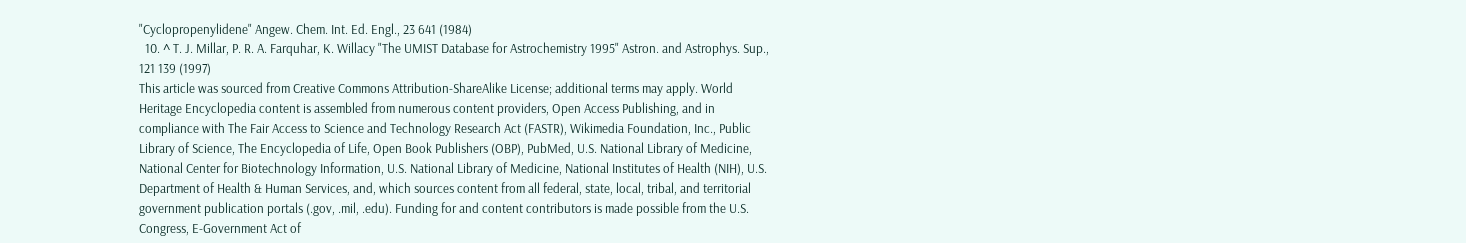"Cyclopropenylidene" Angew. Chem. Int. Ed. Engl., 23 641 (1984)
  10. ^ T. J. Millar, P. R. A. Farquhar, K. Willacy "The UMIST Database for Astrochemistry 1995" Astron. and Astrophys. Sup., 121 139 (1997)
This article was sourced from Creative Commons Attribution-ShareAlike License; additional terms may apply. World Heritage Encyclopedia content is assembled from numerous content providers, Open Access Publishing, and in compliance with The Fair Access to Science and Technology Research Act (FASTR), Wikimedia Foundation, Inc., Public Library of Science, The Encyclopedia of Life, Open Book Publishers (OBP), PubMed, U.S. National Library of Medicine, National Center for Biotechnology Information, U.S. National Library of Medicine, National Institutes of Health (NIH), U.S. Department of Health & Human Services, and, which sources content from all federal, state, local, tribal, and territorial government publication portals (.gov, .mil, .edu). Funding for and content contributors is made possible from the U.S. Congress, E-Government Act of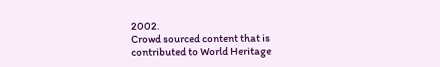2002.
Crowd sourced content that is contributed to World Heritage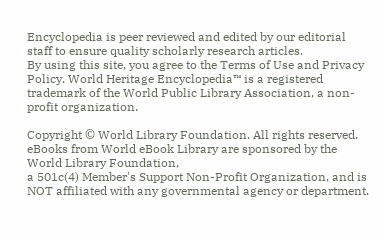Encyclopedia is peer reviewed and edited by our editorial staff to ensure quality scholarly research articles.
By using this site, you agree to the Terms of Use and Privacy Policy. World Heritage Encyclopedia™ is a registered trademark of the World Public Library Association, a non-profit organization.

Copyright © World Library Foundation. All rights reserved. eBooks from World eBook Library are sponsored by the World Library Foundation,
a 501c(4) Member's Support Non-Profit Organization, and is NOT affiliated with any governmental agency or department.